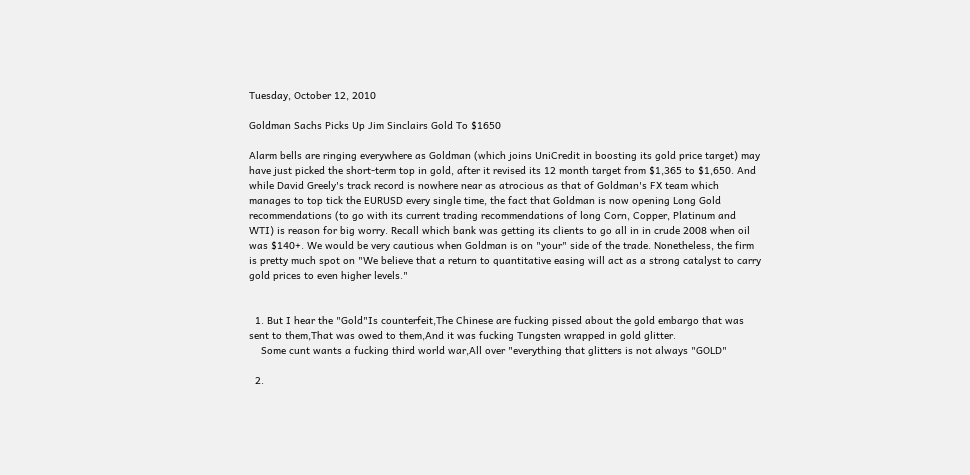Tuesday, October 12, 2010

Goldman Sachs Picks Up Jim Sinclairs Gold To $1650

Alarm bells are ringing everywhere as Goldman (which joins UniCredit in boosting its gold price target) may have just picked the short-term top in gold, after it revised its 12 month target from $1,365 to $1,650. And while David Greely's track record is nowhere near as atrocious as that of Goldman's FX team which manages to top tick the EURUSD every single time, the fact that Goldman is now opening Long Gold recommendations (to go with its current trading recommendations of long Corn, Copper, Platinum and WTI) is reason for big worry. Recall which bank was getting its clients to go all in in crude 2008 when oil was $140+. We would be very cautious when Goldman is on "your" side of the trade. Nonetheless, the firm is pretty much spot on "We believe that a return to quantitative easing will act as a strong catalyst to carry gold prices to even higher levels."


  1. But I hear the "Gold"Is counterfeit,The Chinese are fucking pissed about the gold embargo that was sent to them,That was owed to them,And it was fucking Tungsten wrapped in gold glitter.
    Some cunt wants a fucking third world war,All over "everything that glitters is not always "GOLD"

  2.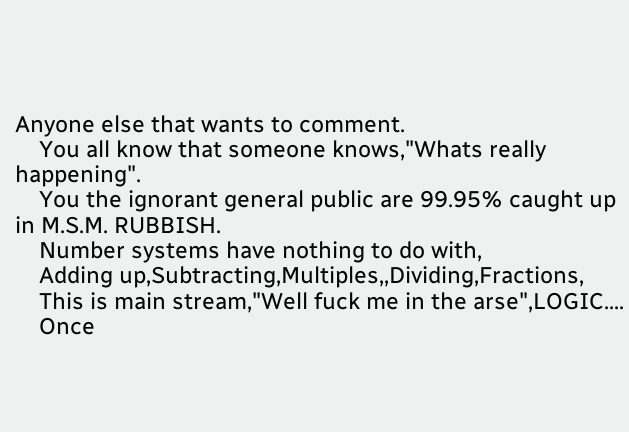Anyone else that wants to comment.
    You all know that someone knows,"Whats really happening".
    You the ignorant general public are 99.95% caught up in M.S.M. RUBBISH.
    Number systems have nothing to do with,
    Adding up,Subtracting,Multiples,,Dividing,Fractions,
    This is main stream,"Well fuck me in the arse",LOGIC....
    Once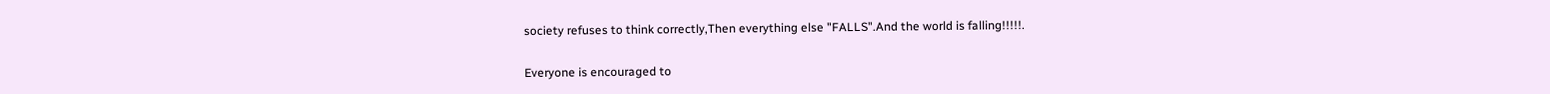society refuses to think correctly,Then everything else "FALLS".And the world is falling!!!!!.


Everyone is encouraged to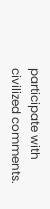participate with civilized comments.